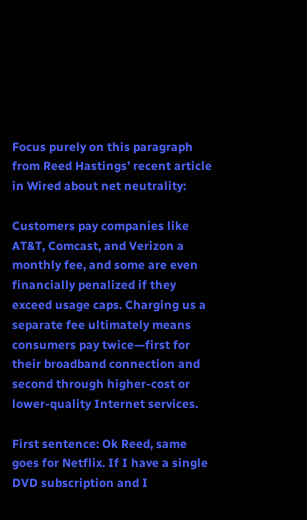Focus purely on this paragraph from Reed Hastings’ recent article in Wired about net neutrality:

Customers pay companies like AT&T, Comcast, and Verizon a monthly fee, and some are even financially penalized if they exceed usage caps. Charging us a separate fee ultimately means consumers pay twice—first for their broadband connection and second through higher-cost or lower-quality Internet services.

First sentence: Ok Reed, same goes for Netflix. If I have a single DVD subscription and I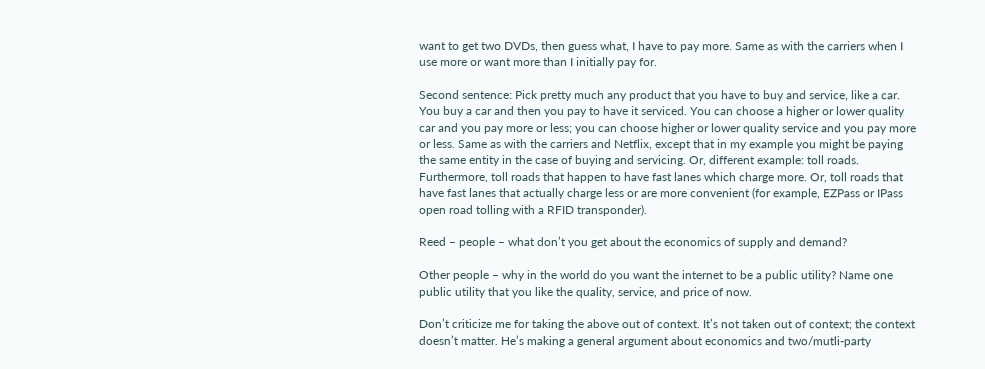want to get two DVDs, then guess what, I have to pay more. Same as with the carriers when I use more or want more than I initially pay for.

Second sentence: Pick pretty much any product that you have to buy and service, like a car. You buy a car and then you pay to have it serviced. You can choose a higher or lower quality car and you pay more or less; you can choose higher or lower quality service and you pay more or less. Same as with the carriers and Netflix, except that in my example you might be paying the same entity in the case of buying and servicing. Or, different example: toll roads. Furthermore, toll roads that happen to have fast lanes which charge more. Or, toll roads that have fast lanes that actually charge less or are more convenient (for example, EZPass or IPass open road tolling with a RFID transponder).

Reed – people – what don’t you get about the economics of supply and demand?

Other people – why in the world do you want the internet to be a public utility? Name one public utility that you like the quality, service, and price of now.

Don’t criticize me for taking the above out of context. It’s not taken out of context; the context doesn’t matter. He’s making a general argument about economics and two/mutli-party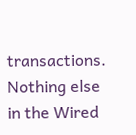transactions. Nothing else in the Wired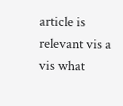article is relevant vis a vis what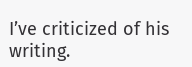I’ve criticized of his writing.